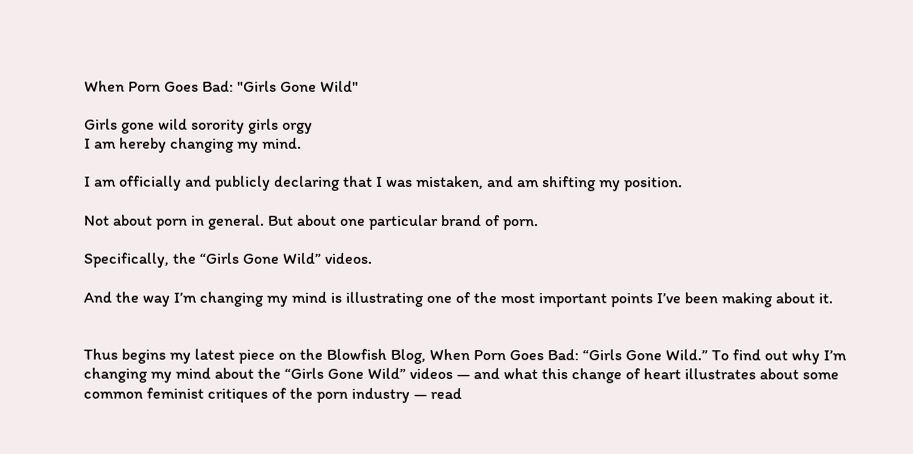When Porn Goes Bad: "Girls Gone Wild"

Girls gone wild sorority girls orgy
I am hereby changing my mind.

I am officially and publicly declaring that I was mistaken, and am shifting my position.

Not about porn in general. But about one particular brand of porn.

Specifically, the “Girls Gone Wild” videos.

And the way I’m changing my mind is illustrating one of the most important points I’ve been making about it.


Thus begins my latest piece on the Blowfish Blog, When Porn Goes Bad: “Girls Gone Wild.” To find out why I’m changing my mind about the “Girls Gone Wild” videos — and what this change of heart illustrates about some common feminist critiques of the porn industry — read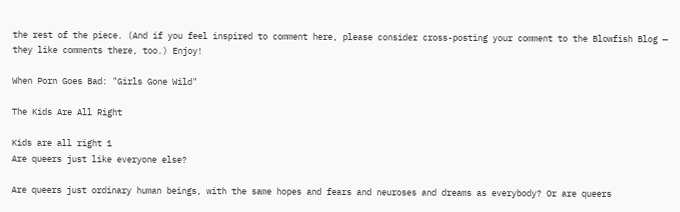the rest of the piece. (And if you feel inspired to comment here, please consider cross-posting your comment to the Blowfish Blog — they like comments there, too.) Enjoy!

When Porn Goes Bad: "Girls Gone Wild"

The Kids Are All Right

Kids are all right 1
Are queers just like everyone else?

Are queers just ordinary human beings, with the same hopes and fears and neuroses and dreams as everybody? Or are queers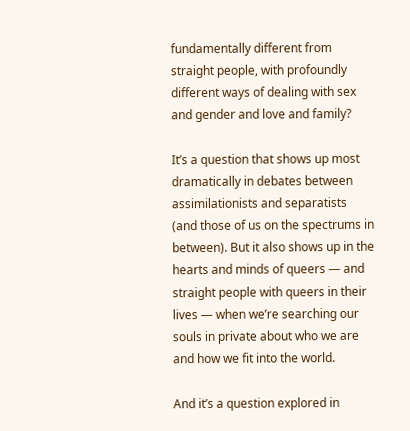fundamentally different from straight people, with profoundly different ways of dealing with sex and gender and love and family?

It’s a question that shows up most dramatically in debates between assimilationists and separatists (and those of us on the spectrums in between). But it also shows up in the hearts and minds of queers — and straight people with queers in their lives — when we’re searching our souls in private about who we are and how we fit into the world.

And it’s a question explored in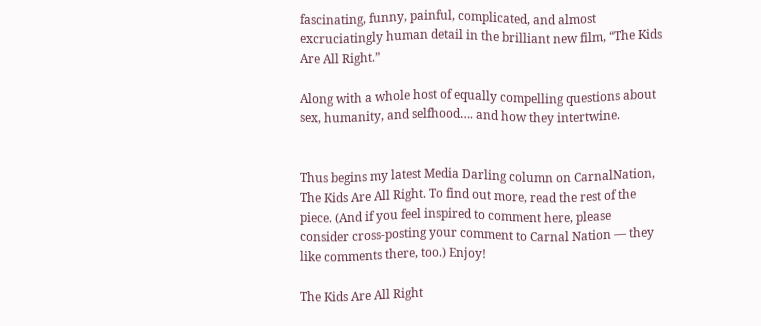fascinating, funny, painful, complicated, and almost excruciatingly human detail in the brilliant new film, “The Kids Are All Right.”

Along with a whole host of equally compelling questions about sex, humanity, and selfhood…. and how they intertwine.


Thus begins my latest Media Darling column on CarnalNation, The Kids Are All Right. To find out more, read the rest of the piece. (And if you feel inspired to comment here, please consider cross-posting your comment to Carnal Nation — they like comments there, too.) Enjoy!

The Kids Are All Right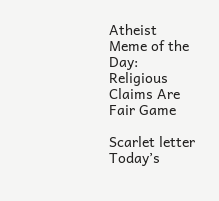Atheist Meme of the Day: Religious Claims Are Fair Game

Scarlet letter
Today’s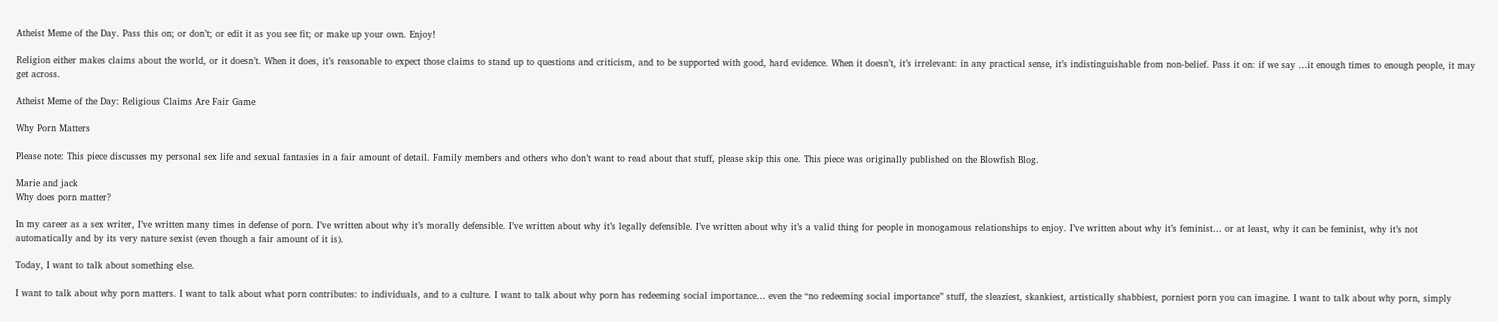Atheist Meme of the Day. Pass this on; or don’t; or edit it as you see fit; or make up your own. Enjoy!

Religion either makes claims about the world, or it doesn’t. When it does, it’s reasonable to expect those claims to stand up to questions and criticism, and to be supported with good, hard evidence. When it doesn’t, it’s irrelevant: in any practical sense, it’s indistinguishable from non-belief. Pass it on: if we say …it enough times to enough people, it may get across.

Atheist Meme of the Day: Religious Claims Are Fair Game

Why Porn Matters

Please note: This piece discusses my personal sex life and sexual fantasies in a fair amount of detail. Family members and others who don’t want to read about that stuff, please skip this one. This piece was originally published on the Blowfish Blog.

Marie and jack
Why does porn matter?

In my career as a sex writer, I’ve written many times in defense of porn. I’ve written about why it’s morally defensible. I’ve written about why it’s legally defensible. I’ve written about why it’s a valid thing for people in monogamous relationships to enjoy. I’ve written about why it’s feminist… or at least, why it can be feminist, why it’s not automatically and by its very nature sexist (even though a fair amount of it is).

Today, I want to talk about something else.

I want to talk about why porn matters. I want to talk about what porn contributes: to individuals, and to a culture. I want to talk about why porn has redeeming social importance… even the “no redeeming social importance” stuff, the sleaziest, skankiest, artistically shabbiest, porniest porn you can imagine. I want to talk about why porn, simply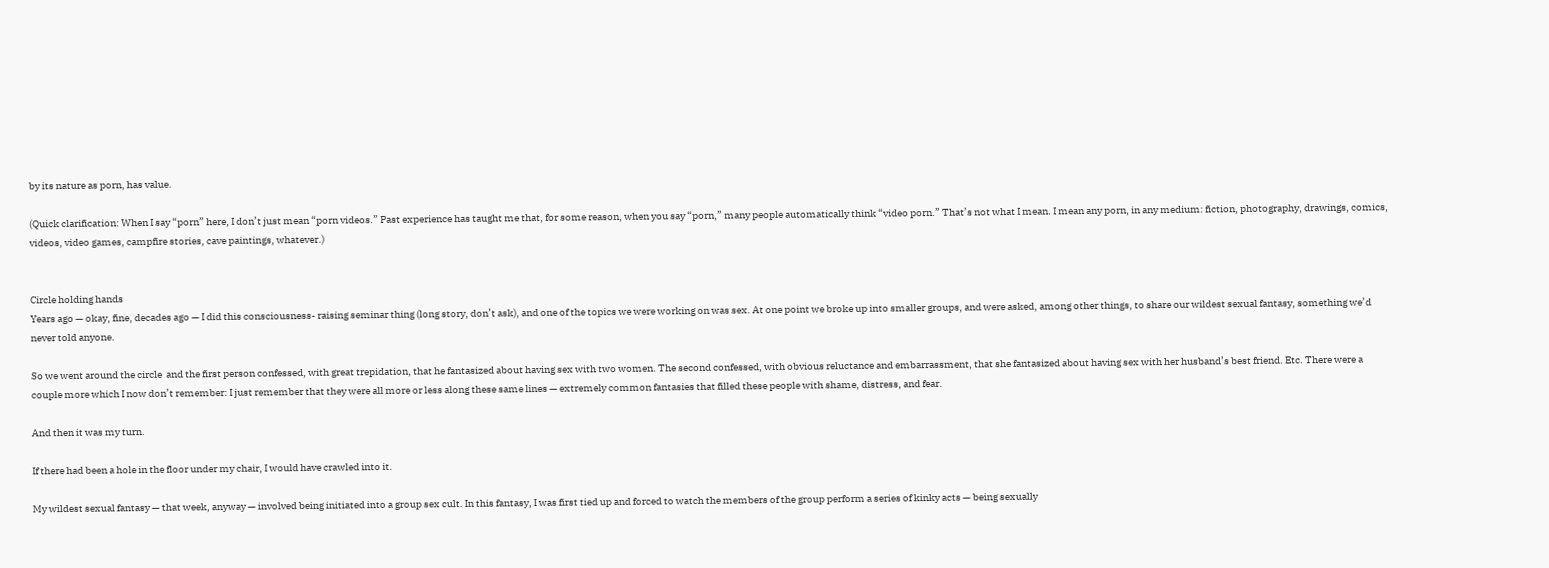by its nature as porn, has value.

(Quick clarification: When I say “porn” here, I don’t just mean “porn videos.” Past experience has taught me that, for some reason, when you say “porn,” many people automatically think “video porn.” That’s not what I mean. I mean any porn, in any medium: fiction, photography, drawings, comics, videos, video games, campfire stories, cave paintings, whatever.)


Circle holding hands
Years ago — okay, fine, decades ago — I did this consciousness- raising seminar thing (long story, don’t ask), and one of the topics we were working on was sex. At one point we broke up into smaller groups, and were asked, among other things, to share our wildest sexual fantasy, something we’d never told anyone.

So we went around the circle  and the first person confessed, with great trepidation, that he fantasized about having sex with two women. The second confessed, with obvious reluctance and embarrassment, that she fantasized about having sex with her husband’s best friend. Etc. There were a couple more which I now don’t remember: I just remember that they were all more or less along these same lines — extremely common fantasies that filled these people with shame, distress, and fear.

And then it was my turn.

If there had been a hole in the floor under my chair, I would have crawled into it.

My wildest sexual fantasy — that week, anyway — involved being initiated into a group sex cult. In this fantasy, I was first tied up and forced to watch the members of the group perform a series of kinky acts — being sexually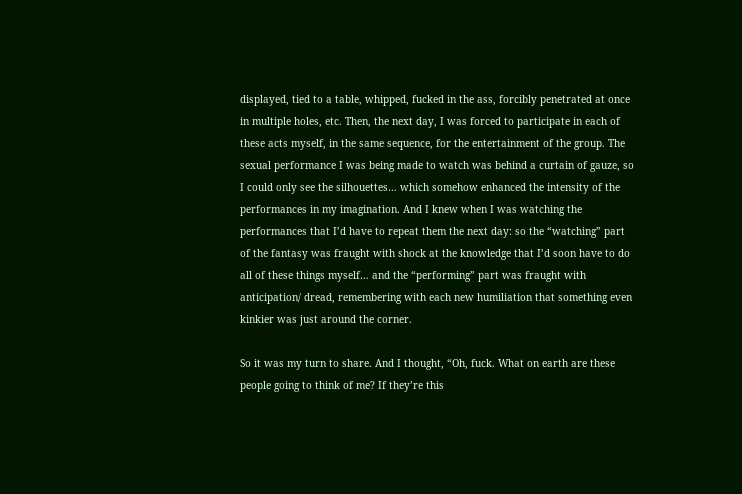displayed, tied to a table, whipped, fucked in the ass, forcibly penetrated at once in multiple holes, etc. Then, the next day, I was forced to participate in each of these acts myself, in the same sequence, for the entertainment of the group. The sexual performance I was being made to watch was behind a curtain of gauze, so I could only see the silhouettes… which somehow enhanced the intensity of the performances in my imagination. And I knew when I was watching the performances that I’d have to repeat them the next day: so the “watching” part of the fantasy was fraught with shock at the knowledge that I’d soon have to do all of these things myself… and the “performing” part was fraught with anticipation/ dread, remembering with each new humiliation that something even kinkier was just around the corner.

So it was my turn to share. And I thought, “Oh, fuck. What on earth are these people going to think of me? If they’re this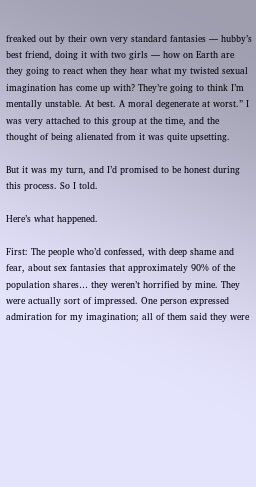freaked out by their own very standard fantasies — hubby’s best friend, doing it with two girls — how on Earth are they going to react when they hear what my twisted sexual imagination has come up with? They’re going to think I’m mentally unstable. At best. A moral degenerate at worst.” I was very attached to this group at the time, and the thought of being alienated from it was quite upsetting.

But it was my turn, and I’d promised to be honest during this process. So I told.

Here’s what happened.

First: The people who’d confessed, with deep shame and fear, about sex fantasies that approximately 90% of the population shares… they weren’t horrified by mine. They were actually sort of impressed. One person expressed admiration for my imagination; all of them said they were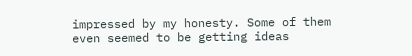impressed by my honesty. Some of them even seemed to be getting ideas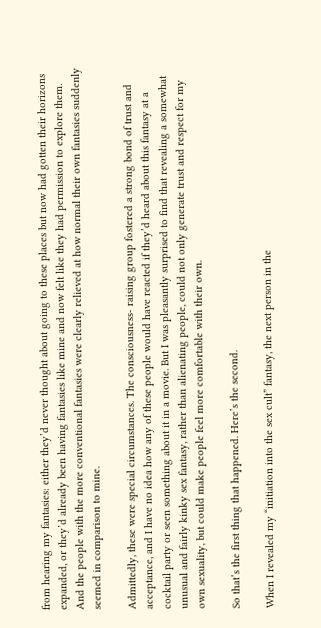from hearing my fantasies: either they’d never thought about going to these places but now had gotten their horizons expanded, or they’d already been having fantasies like mine and now felt like they had permission to explore them. And the people with the more conventional fantasies were clearly relieved at how normal their own fantasies suddenly seemed in comparison to mine.

Admittedly, these were special circumstances. The consciousness- raising group fostered a strong bond of trust and acceptance, and I have no idea how any of these people would have reacted if they’d heard about this fantasy at a cocktail party or seen something about it in a movie. But I was pleasantly surprised to find that revealing a somewhat unusual and fairly kinky sex fantasy, rather than alienating people, could not only generate trust and respect for my own sexuality, but could make people feel more comfortable with their own.

So that’s the first thing that happened. Here’s the second.

When I revealed my “initiation into the sex cult” fantasy, the next person in the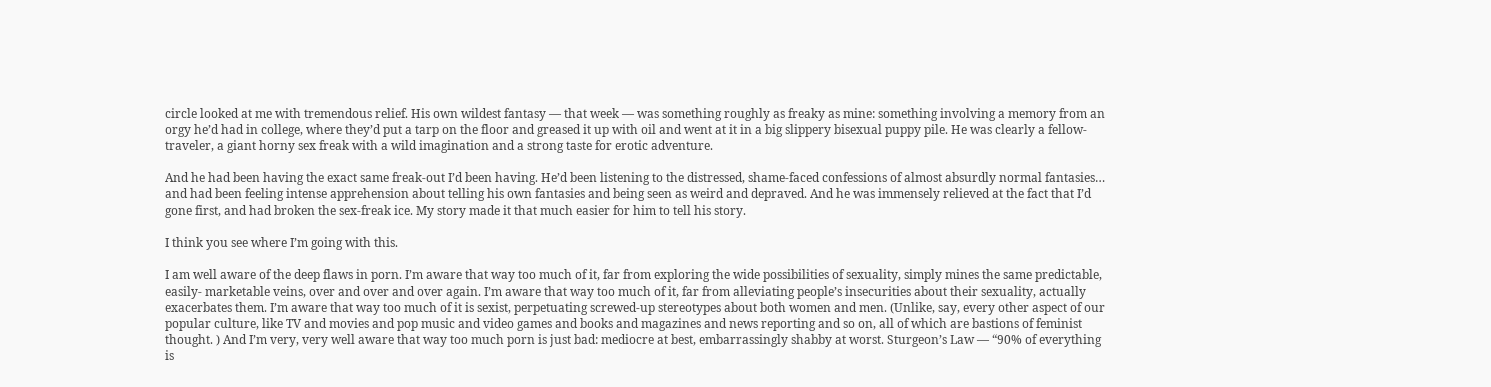circle looked at me with tremendous relief. His own wildest fantasy — that week — was something roughly as freaky as mine: something involving a memory from an orgy he’d had in college, where they’d put a tarp on the floor and greased it up with oil and went at it in a big slippery bisexual puppy pile. He was clearly a fellow-traveler, a giant horny sex freak with a wild imagination and a strong taste for erotic adventure.

And he had been having the exact same freak-out I’d been having. He’d been listening to the distressed, shame-faced confessions of almost absurdly normal fantasies… and had been feeling intense apprehension about telling his own fantasies and being seen as weird and depraved. And he was immensely relieved at the fact that I’d gone first, and had broken the sex-freak ice. My story made it that much easier for him to tell his story.

I think you see where I’m going with this.

I am well aware of the deep flaws in porn. I’m aware that way too much of it, far from exploring the wide possibilities of sexuality, simply mines the same predictable, easily- marketable veins, over and over and over again. I’m aware that way too much of it, far from alleviating people’s insecurities about their sexuality, actually exacerbates them. I’m aware that way too much of it is sexist, perpetuating screwed-up stereotypes about both women and men. (Unlike, say, every other aspect of our popular culture, like TV and movies and pop music and video games and books and magazines and news reporting and so on, all of which are bastions of feminist thought. ) And I’m very, very well aware that way too much porn is just bad: mediocre at best, embarrassingly shabby at worst. Sturgeon’s Law — “90% of everything is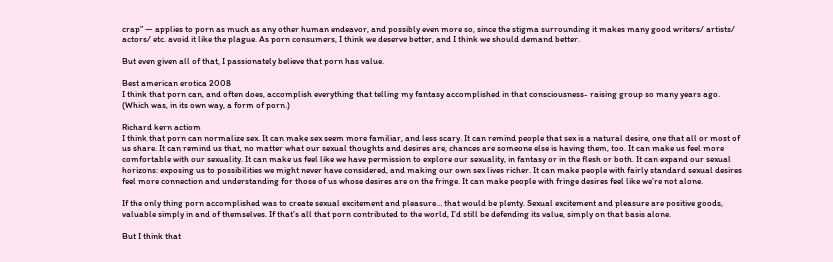crap” — applies to porn as much as any other human endeavor, and possibly even more so, since the stigma surrounding it makes many good writers/ artists/ actors/ etc. avoid it like the plague. As porn consumers, I think we deserve better, and I think we should demand better.

But even given all of that, I passionately believe that porn has value.

Best american erotica 2008
I think that porn can, and often does, accomplish everything that telling my fantasy accomplished in that consciousness- raising group so many years ago. (Which was, in its own way, a form of porn.)

Richard kern actiom
I think that porn can normalize sex. It can make sex seem more familiar, and less scary. It can remind people that sex is a natural desire, one that all or most of us share. It can remind us that, no matter what our sexual thoughts and desires are, chances are someone else is having them, too. It can make us feel more comfortable with our sexuality. It can make us feel like we have permission to explore our sexuality, in fantasy or in the flesh or both. It can expand our sexual horizons: exposing us to possibilities we might never have considered, and making our own sex lives richer. It can make people with fairly standard sexual desires feel more connection and understanding for those of us whose desires are on the fringe. It can make people with fringe desires feel like we’re not alone.

If the only thing porn accomplished was to create sexual excitement and pleasure… that would be plenty. Sexual excitement and pleasure are positive goods, valuable simply in and of themselves. If that’s all that porn contributed to the world, I’d still be defending its value, simply on that basis alone.

But I think that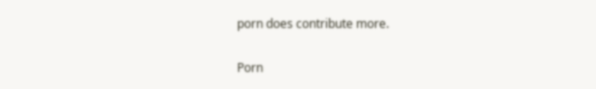porn does contribute more.

Porn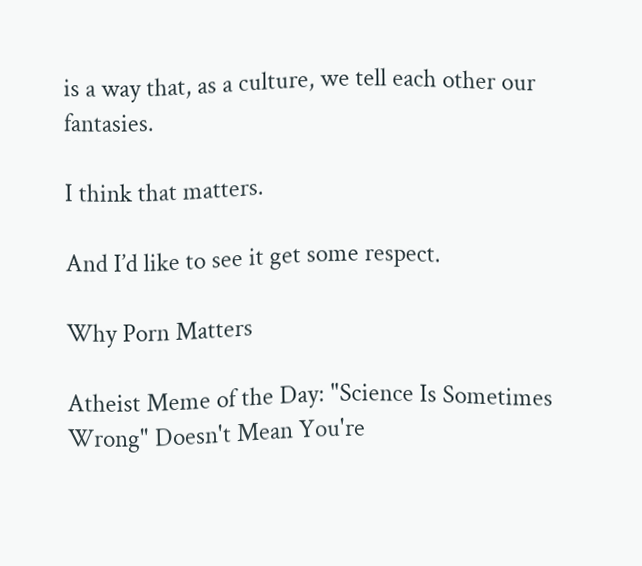is a way that, as a culture, we tell each other our fantasies.

I think that matters.

And I’d like to see it get some respect.

Why Porn Matters

Atheist Meme of the Day: "Science Is Sometimes Wrong" Doesn't Mean You're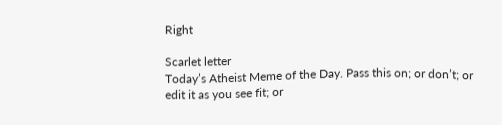Right

Scarlet letter
Today’s Atheist Meme of the Day. Pass this on; or don’t; or edit it as you see fit; or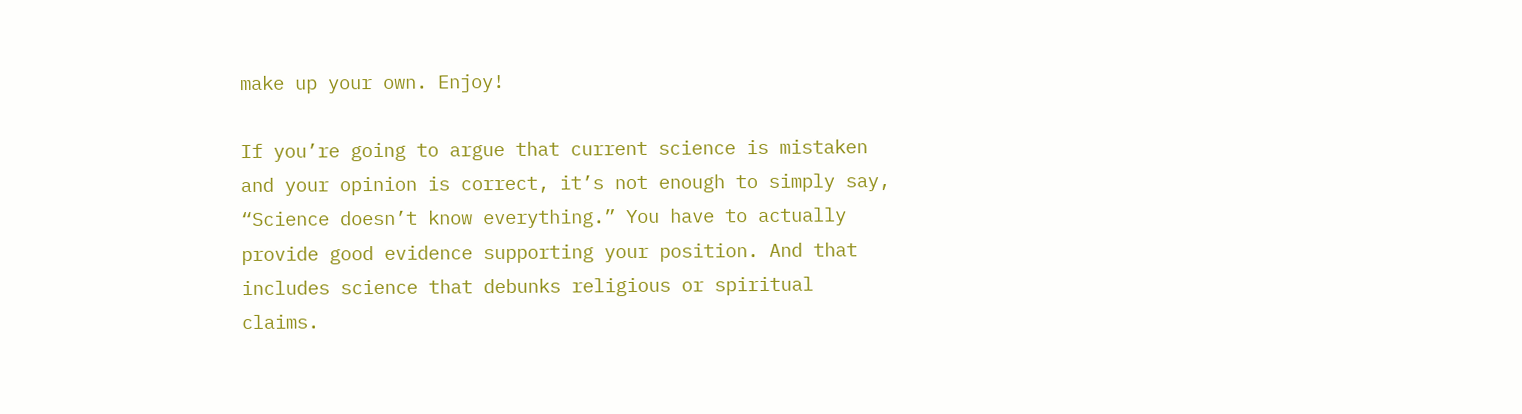make up your own. Enjoy!

If you’re going to argue that current science is mistaken and your opinion is correct, it’s not enough to simply say, “Science doesn’t know everything.” You have to actually provide good evidence supporting your position. And that includes science that debunks religious or spiritual claims.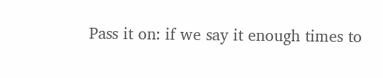Pass it on: if we say it enough times to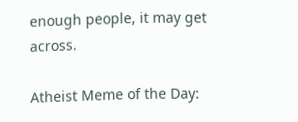enough people, it may get across.

Atheist Meme of the Day: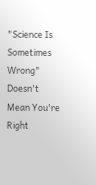"Science Is Sometimes Wrong" Doesn't Mean You're Right